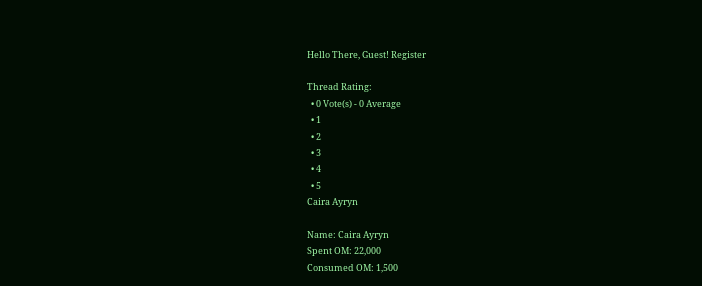Hello There, Guest! Register

Thread Rating:
  • 0 Vote(s) - 0 Average
  • 1
  • 2
  • 3
  • 4
  • 5
Caira Ayryn

Name: Caira Ayryn
Spent OM: 22,000
Consumed OM: 1,500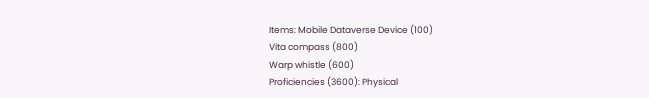Items: Mobile Dataverse Device (100)
Vita compass (800)
Warp whistle (600)
Proficiencies (3600): Physical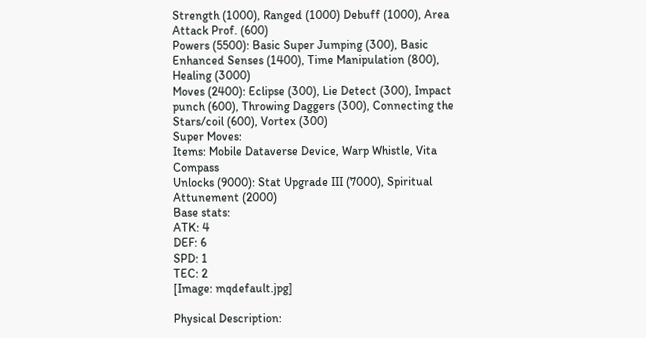Strength (1000), Ranged (1000) Debuff (1000), Area Attack Prof. (600)
Powers (5500): Basic Super Jumping (300), Basic Enhanced Senses (1400), Time Manipulation (800), Healing (3000)
Moves (2400): Eclipse (300), Lie Detect (300), Impact punch (600), Throwing Daggers (300), Connecting the Stars/coil (600), Vortex (300)
Super Moves:
Items: Mobile Dataverse Device, Warp Whistle, Vita Compass
Unlocks (9000): Stat Upgrade III (7000), Spiritual Attunement (2000)
Base stats:
ATK: 4
DEF: 6
SPD: 1
TEC: 2
[Image: mqdefault.jpg]

Physical Description: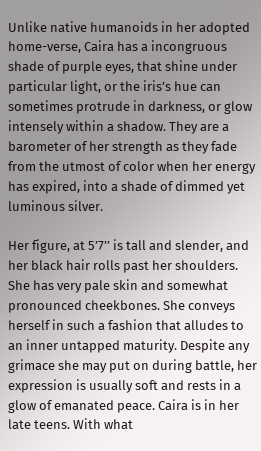Unlike native humanoids in her adopted home-verse, Caira has a incongruous shade of purple eyes, that shine under particular light, or the iris’s hue can sometimes protrude in darkness, or glow intensely within a shadow. They are a barometer of her strength as they fade from the utmost of color when her energy has expired, into a shade of dimmed yet luminous silver.

Her figure, at 5’7’’ is tall and slender, and her black hair rolls past her shoulders. She has very pale skin and somewhat pronounced cheekbones. She conveys herself in such a fashion that alludes to an inner untapped maturity. Despite any grimace she may put on during battle, her expression is usually soft and rests in a glow of emanated peace. Caira is in her late teens. With what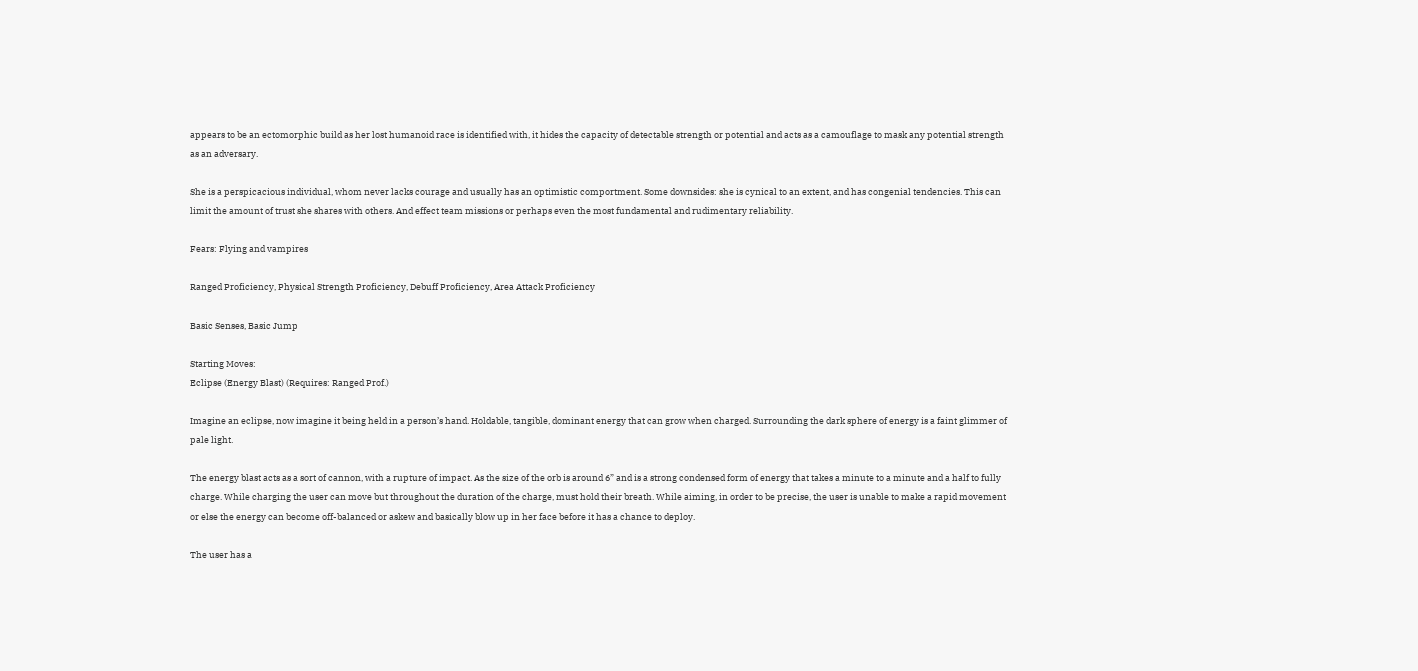appears to be an ectomorphic build as her lost humanoid race is identified with, it hides the capacity of detectable strength or potential and acts as a camouflage to mask any potential strength as an adversary.

She is a perspicacious individual, whom never lacks courage and usually has an optimistic comportment. Some downsides: she is cynical to an extent, and has congenial tendencies. This can limit the amount of trust she shares with others. And effect team missions or perhaps even the most fundamental and rudimentary reliability.

Fears: Flying and vampires

Ranged Proficiency, Physical Strength Proficiency, Debuff Proficiency, Area Attack Proficiency

Basic Senses, Basic Jump

Starting Moves:
Eclipse (Energy Blast) (Requires: Ranged Prof.)

Imagine an eclipse, now imagine it being held in a person’s hand. Holdable, tangible, dominant energy that can grow when charged. Surrounding the dark sphere of energy is a faint glimmer of pale light.

The energy blast acts as a sort of cannon, with a rupture of impact. As the size of the orb is around 6” and is a strong condensed form of energy that takes a minute to a minute and a half to fully charge. While charging the user can move but throughout the duration of the charge, must hold their breath. While aiming, in order to be precise, the user is unable to make a rapid movement or else the energy can become off-balanced or askew and basically blow up in her face before it has a chance to deploy.

The user has a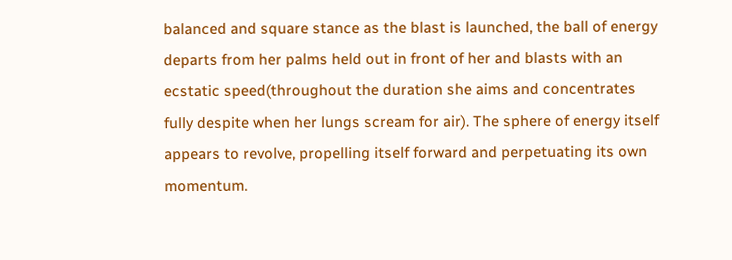balanced and square stance as the blast is launched, the ball of energy departs from her palms held out in front of her and blasts with an ecstatic speed(throughout the duration she aims and concentrates fully despite when her lungs scream for air). The sphere of energy itself appears to revolve, propelling itself forward and perpetuating its own momentum.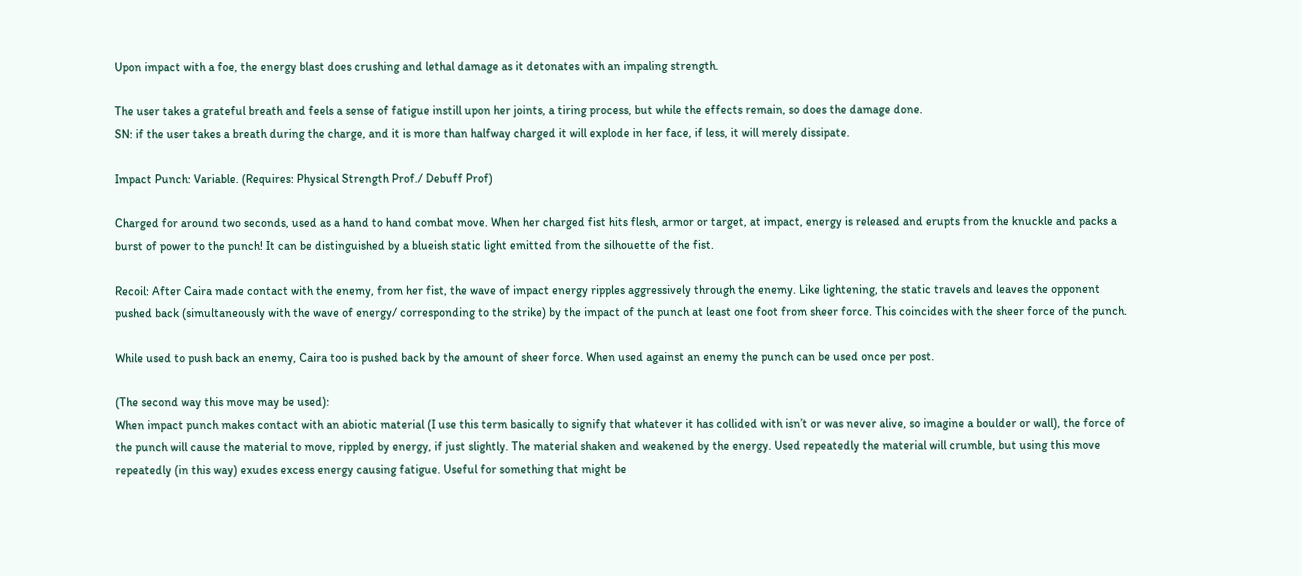Upon impact with a foe, the energy blast does crushing and lethal damage as it detonates with an impaling strength.

The user takes a grateful breath and feels a sense of fatigue instill upon her joints, a tiring process, but while the effects remain, so does the damage done.
SN: if the user takes a breath during the charge, and it is more than halfway charged it will explode in her face, if less, it will merely dissipate.

Impact Punch: Variable. (Requires: Physical Strength Prof./ Debuff Prof)

Charged for around two seconds, used as a hand to hand combat move. When her charged fist hits flesh, armor or target, at impact, energy is released and erupts from the knuckle and packs a burst of power to the punch! It can be distinguished by a blueish static light emitted from the silhouette of the fist.

Recoil: After Caira made contact with the enemy, from her fist, the wave of impact energy ripples aggressively through the enemy. Like lightening, the static travels and leaves the opponent pushed back (simultaneously with the wave of energy/ corresponding to the strike) by the impact of the punch at least one foot from sheer force. This coincides with the sheer force of the punch.

While used to push back an enemy, Caira too is pushed back by the amount of sheer force. When used against an enemy the punch can be used once per post.

(The second way this move may be used):
When impact punch makes contact with an abiotic material (I use this term basically to signify that whatever it has collided with isn’t or was never alive, so imagine a boulder or wall), the force of the punch will cause the material to move, rippled by energy, if just slightly. The material shaken and weakened by the energy. Used repeatedly the material will crumble, but using this move repeatedly (in this way) exudes excess energy causing fatigue. Useful for something that might be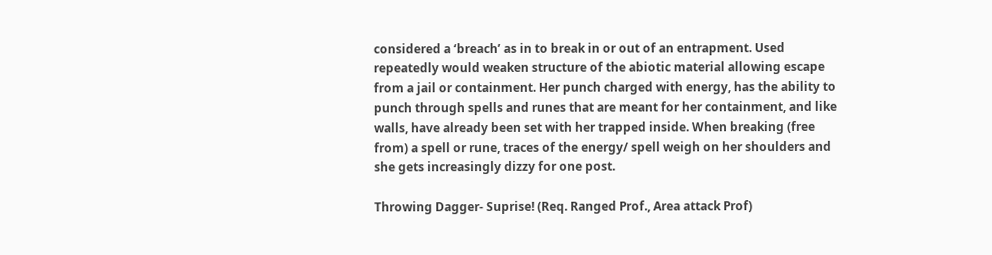considered a ‘breach’ as in to break in or out of an entrapment. Used repeatedly would weaken structure of the abiotic material allowing escape from a jail or containment. Her punch charged with energy, has the ability to punch through spells and runes that are meant for her containment, and like walls, have already been set with her trapped inside. When breaking (free from) a spell or rune, traces of the energy/ spell weigh on her shoulders and she gets increasingly dizzy for one post.

Throwing Dagger- Suprise! (Req. Ranged Prof., Area attack Prof)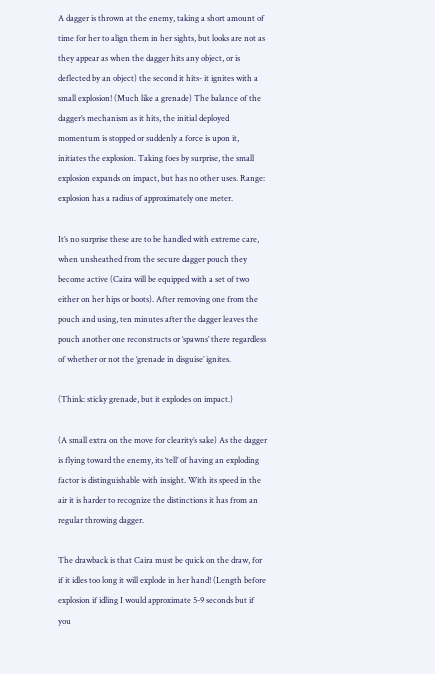A dagger is thrown at the enemy, taking a short amount of time for her to align them in her sights, but looks are not as they appear as when the dagger hits any object, or is deflected by an object) the second it hits- it ignites with a small explosion! (Much like a grenade) The balance of the dagger’s mechanism as it hits, the initial deployed momentum is stopped or suddenly a force is upon it, initiates the explosion. Taking foes by surprise, the small explosion expands on impact, but has no other uses. Range: explosion has a radius of approximately one meter.

It’s no surprise these are to be handled with extreme care, when unsheathed from the secure dagger pouch they become active (Caira will be equipped with a set of two either on her hips or boots). After removing one from the pouch and using, ten minutes after the dagger leaves the pouch another one reconstructs or ‘spawns’ there regardless of whether or not the ‘grenade in disguise’ ignites.

(Think: sticky grenade, but it explodes on impact.)

(A small extra on the move for clearity’s sake) As the dagger is flying toward the enemy, its ‘tell’ of having an exploding factor is distinguishable with insight. With its speed in the air it is harder to recognize the distinctions it has from an regular throwing dagger.

The drawback is that Caira must be quick on the draw, for if it idles too long it will explode in her hand! (Length before explosion if idling I would approximate 5-9 seconds but if you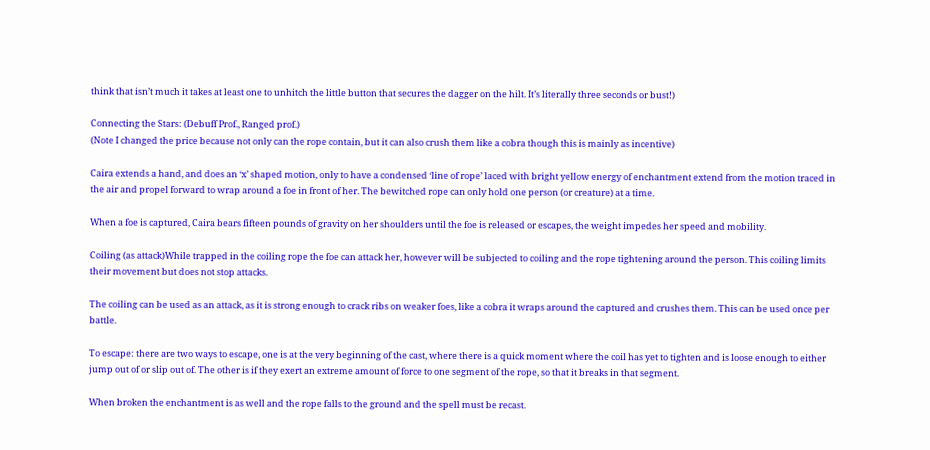think that isn’t much it takes at least one to unhitch the little button that secures the dagger on the hilt. It’s literally three seconds or bust!)

Connecting the Stars: (Debuff Prof., Ranged prof.)
(Note I changed the price because not only can the rope contain, but it can also crush them like a cobra though this is mainly as incentive)

Caira extends a hand, and does an ‘x’ shaped motion, only to have a condensed ‘line of rope’ laced with bright yellow energy of enchantment extend from the motion traced in the air and propel forward to wrap around a foe in front of her. The bewitched rope can only hold one person (or creature) at a time.

When a foe is captured, Caira bears fifteen pounds of gravity on her shoulders until the foe is released or escapes, the weight impedes her speed and mobility.

Coiling (as attack)While trapped in the coiling rope the foe can attack her, however will be subjected to coiling and the rope tightening around the person. This coiling limits their movement but does not stop attacks.

The coiling can be used as an attack, as it is strong enough to crack ribs on weaker foes, like a cobra it wraps around the captured and crushes them. This can be used once per battle.

To escape: there are two ways to escape, one is at the very beginning of the cast, where there is a quick moment where the coil has yet to tighten and is loose enough to either jump out of or slip out of. The other is if they exert an extreme amount of force to one segment of the rope, so that it breaks in that segment.

When broken the enchantment is as well and the rope falls to the ground and the spell must be recast.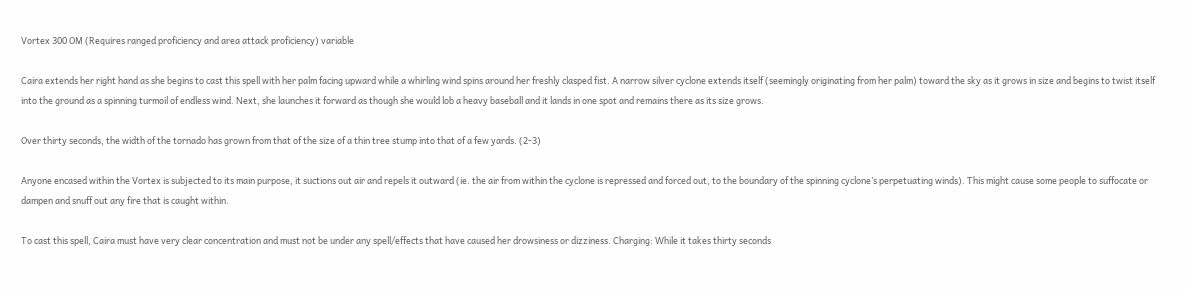Vortex 300 OM (Requires ranged proficiency and area attack proficiency) variable

Caira extends her right hand as she begins to cast this spell with her palm facing upward while a whirling wind spins around her freshly clasped fist. A narrow silver cyclone extends itself (seemingly originating from her palm) toward the sky as it grows in size and begins to twist itself into the ground as a spinning turmoil of endless wind. Next, she launches it forward as though she would lob a heavy baseball and it lands in one spot and remains there as its size grows.

Over thirty seconds, the width of the tornado has grown from that of the size of a thin tree stump into that of a few yards. (2-3)

Anyone encased within the Vortex is subjected to its main purpose, it suctions out air and repels it outward (ie. the air from within the cyclone is repressed and forced out, to the boundary of the spinning cyclone’s perpetuating winds). This might cause some people to suffocate or dampen and snuff out any fire that is caught within.

To cast this spell, Caira must have very clear concentration and must not be under any spell/effects that have caused her drowsiness or dizziness. Charging: While it takes thirty seconds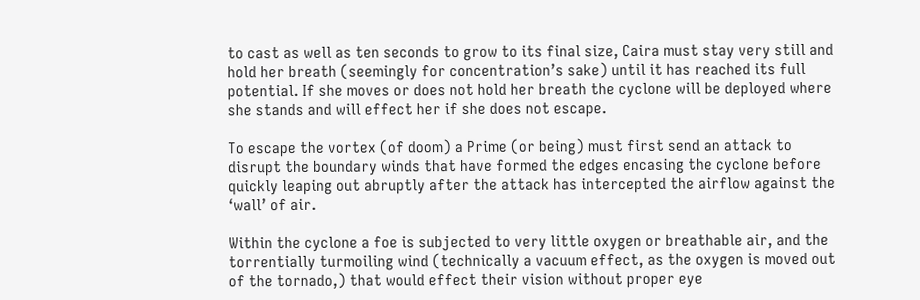to cast as well as ten seconds to grow to its final size, Caira must stay very still and hold her breath (seemingly for concentration’s sake) until it has reached its full potential. If she moves or does not hold her breath the cyclone will be deployed where she stands and will effect her if she does not escape.

To escape the vortex (of doom) a Prime (or being) must first send an attack to disrupt the boundary winds that have formed the edges encasing the cyclone before quickly leaping out abruptly after the attack has intercepted the airflow against the ‘wall’ of air.

Within the cyclone a foe is subjected to very little oxygen or breathable air, and the torrentially turmoiling wind (technically a vacuum effect, as the oxygen is moved out of the tornado,) that would effect their vision without proper eye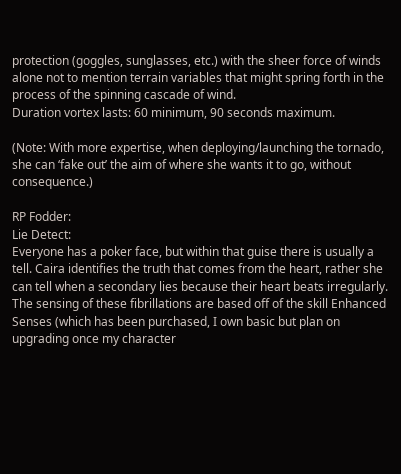protection (goggles, sunglasses, etc.) with the sheer force of winds alone not to mention terrain variables that might spring forth in the process of the spinning cascade of wind.
Duration vortex lasts: 60 minimum, 90 seconds maximum.

(Note: With more expertise, when deploying/launching the tornado, she can ‘fake out’ the aim of where she wants it to go, without consequence.)

RP Fodder:
Lie Detect:
Everyone has a poker face, but within that guise there is usually a tell. Caira identifies the truth that comes from the heart, rather she can tell when a secondary lies because their heart beats irregularly. The sensing of these fibrillations are based off of the skill Enhanced Senses (which has been purchased, I own basic but plan on upgrading once my character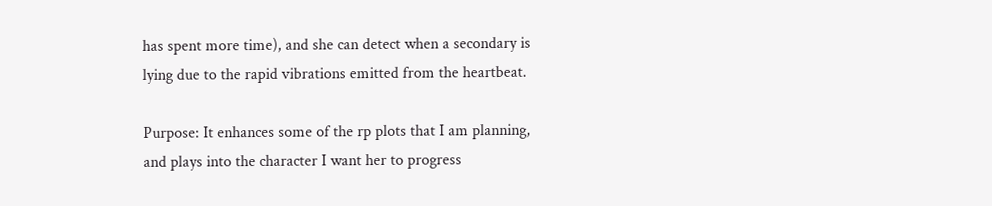has spent more time), and she can detect when a secondary is lying due to the rapid vibrations emitted from the heartbeat.

Purpose: It enhances some of the rp plots that I am planning, and plays into the character I want her to progress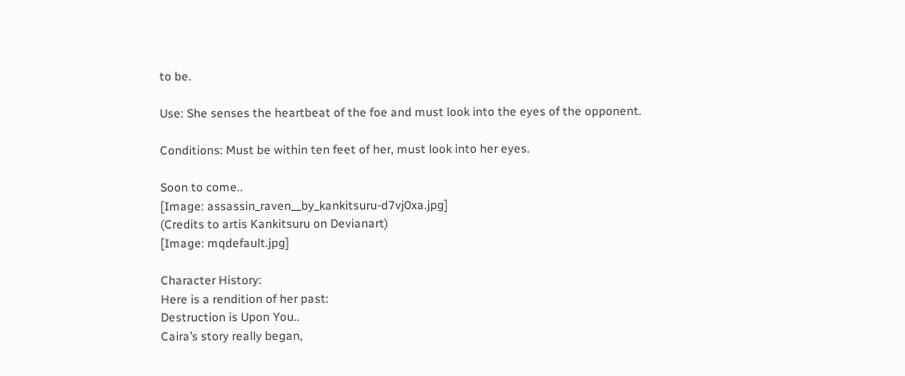to be.

Use: She senses the heartbeat of the foe and must look into the eyes of the opponent.

Conditions: Must be within ten feet of her, must look into her eyes.

Soon to come..
[Image: assassin_raven__by_kankitsuru-d7vj0xa.jpg]
(Credits to artis Kankitsuru on Devianart)
[Image: mqdefault.jpg]

Character History:
Here is a rendition of her past:
Destruction is Upon You..
Caira’s story really began,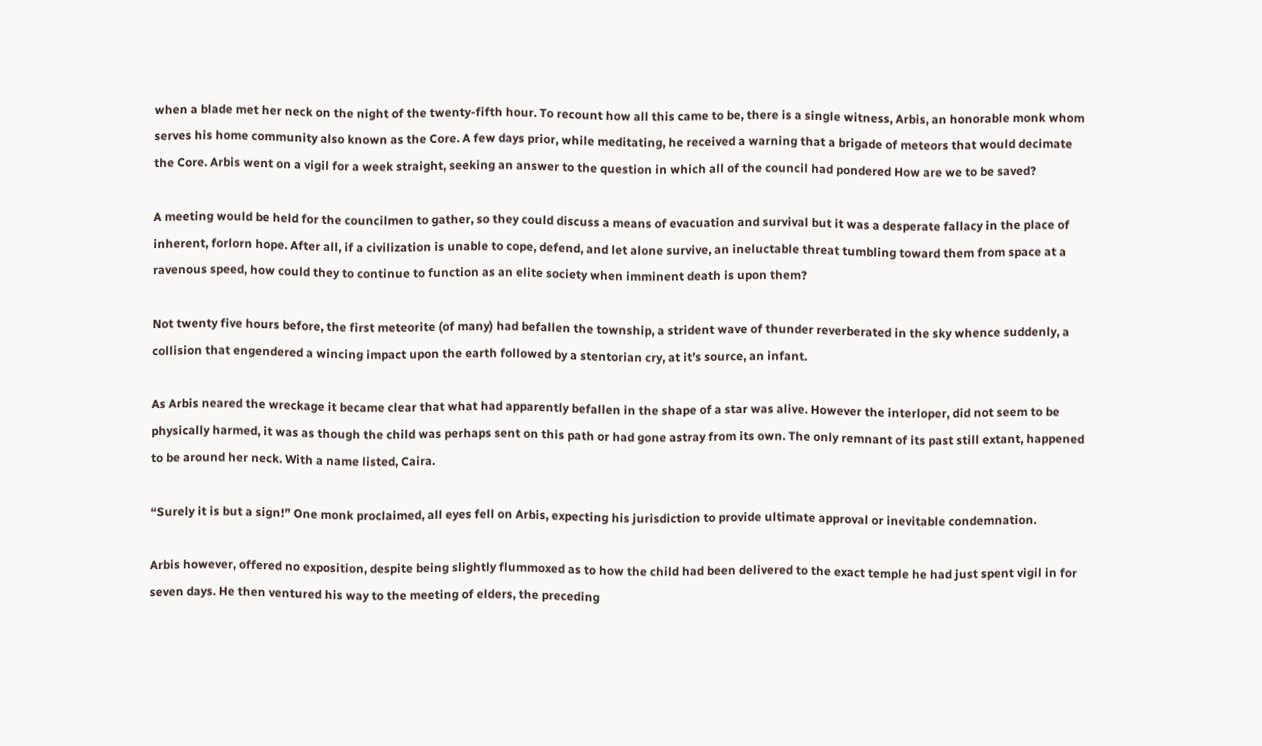when a blade met her neck on the night of the twenty-fifth hour. To recount how all this came to be, there is a single witness, Arbis, an honorable monk whom serves his home community also known as the Core. A few days prior, while meditating, he received a warning that a brigade of meteors that would decimate the Core. Arbis went on a vigil for a week straight, seeking an answer to the question in which all of the council had pondered How are we to be saved?

A meeting would be held for the councilmen to gather, so they could discuss a means of evacuation and survival but it was a desperate fallacy in the place of inherent, forlorn hope. After all, if a civilization is unable to cope, defend, and let alone survive, an ineluctable threat tumbling toward them from space at a ravenous speed, how could they to continue to function as an elite society when imminent death is upon them?

Not twenty five hours before, the first meteorite (of many) had befallen the township, a strident wave of thunder reverberated in the sky whence suddenly, a collision that engendered a wincing impact upon the earth followed by a stentorian cry, at it’s source, an infant.

As Arbis neared the wreckage it became clear that what had apparently befallen in the shape of a star was alive. However the interloper, did not seem to be physically harmed, it was as though the child was perhaps sent on this path or had gone astray from its own. The only remnant of its past still extant, happened to be around her neck. With a name listed, Caira.

“Surely it is but a sign!” One monk proclaimed, all eyes fell on Arbis, expecting his jurisdiction to provide ultimate approval or inevitable condemnation.

Arbis however, offered no exposition, despite being slightly flummoxed as to how the child had been delivered to the exact temple he had just spent vigil in for seven days. He then ventured his way to the meeting of elders, the preceding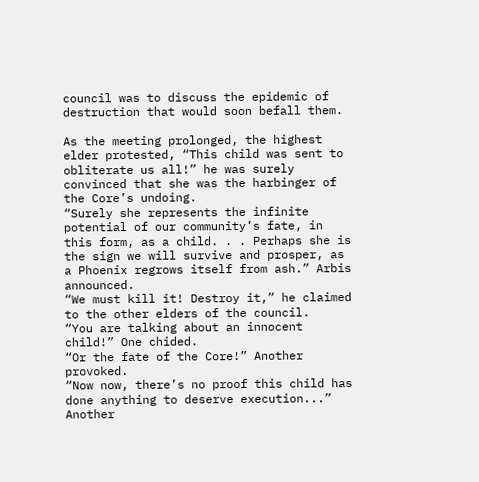council was to discuss the epidemic of destruction that would soon befall them.

As the meeting prolonged, the highest elder protested, “This child was sent to obliterate us all!” he was surely convinced that she was the harbinger of the Core’s undoing.
“Surely she represents the infinite potential of our community’s fate, in this form, as a child. . . Perhaps she is the sign we will survive and prosper, as a Phoenix regrows itself from ash.” Arbis announced.
“We must kill it! Destroy it,” he claimed to the other elders of the council.
“You are talking about an innocent child!” One chided.
“Or the fate of the Core!” Another provoked.
“Now now, there’s no proof this child has done anything to deserve execution...” Another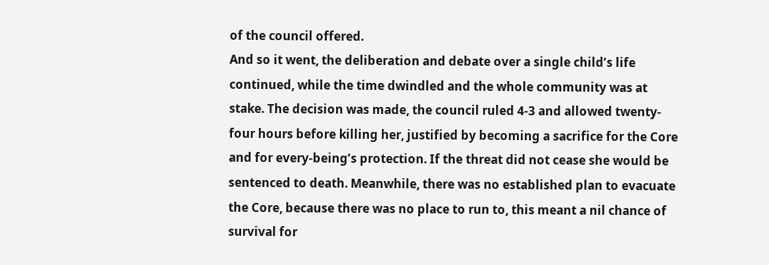of the council offered.
And so it went, the deliberation and debate over a single child’s life continued, while the time dwindled and the whole community was at stake. The decision was made, the council ruled 4-3 and allowed twenty- four hours before killing her, justified by becoming a sacrifice for the Core and for every-being’s protection. If the threat did not cease she would be sentenced to death. Meanwhile, there was no established plan to evacuate the Core, because there was no place to run to, this meant a nil chance of survival for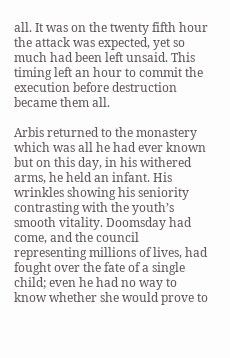all. It was on the twenty fifth hour the attack was expected, yet so much had been left unsaid. This timing left an hour to commit the execution before destruction became them all.

Arbis returned to the monastery which was all he had ever known but on this day, in his withered arms, he held an infant. His wrinkles showing his seniority contrasting with the youth’s smooth vitality. Doomsday had come, and the council representing millions of lives, had fought over the fate of a single child; even he had no way to know whether she would prove to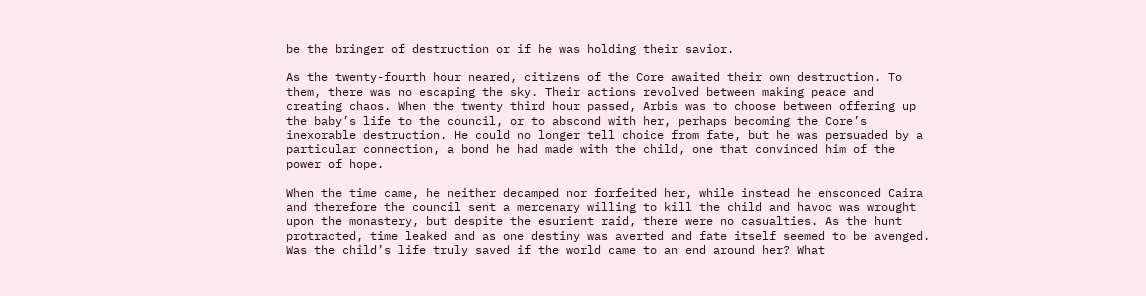be the bringer of destruction or if he was holding their savior.

As the twenty-fourth hour neared, citizens of the Core awaited their own destruction. To them, there was no escaping the sky. Their actions revolved between making peace and creating chaos. When the twenty third hour passed, Arbis was to choose between offering up the baby’s life to the council, or to abscond with her, perhaps becoming the Core’s inexorable destruction. He could no longer tell choice from fate, but he was persuaded by a particular connection, a bond he had made with the child, one that convinced him of the power of hope.

When the time came, he neither decamped nor forfeited her, while instead he ensconced Caira and therefore the council sent a mercenary willing to kill the child and havoc was wrought upon the monastery, but despite the esurient raid, there were no casualties. As the hunt protracted, time leaked and as one destiny was averted and fate itself seemed to be avenged. Was the child’s life truly saved if the world came to an end around her? What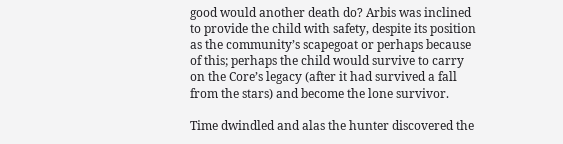good would another death do? Arbis was inclined to provide the child with safety, despite its position as the community’s scapegoat or perhaps because of this; perhaps the child would survive to carry on the Core’s legacy (after it had survived a fall from the stars) and become the lone survivor.

Time dwindled and alas the hunter discovered the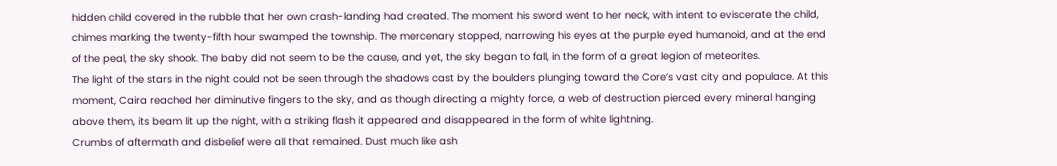hidden child covered in the rubble that her own crash-landing had created. The moment his sword went to her neck, with intent to eviscerate the child, chimes marking the twenty-fifth hour swamped the township. The mercenary stopped, narrowing his eyes at the purple eyed humanoid, and at the end of the peal, the sky shook. The baby did not seem to be the cause, and yet, the sky began to fall, in the form of a great legion of meteorites.
The light of the stars in the night could not be seen through the shadows cast by the boulders plunging toward the Core’s vast city and populace. At this moment, Caira reached her diminutive fingers to the sky, and as though directing a mighty force, a web of destruction pierced every mineral hanging above them, its beam lit up the night, with a striking flash it appeared and disappeared in the form of white lightning.
Crumbs of aftermath and disbelief were all that remained. Dust much like ash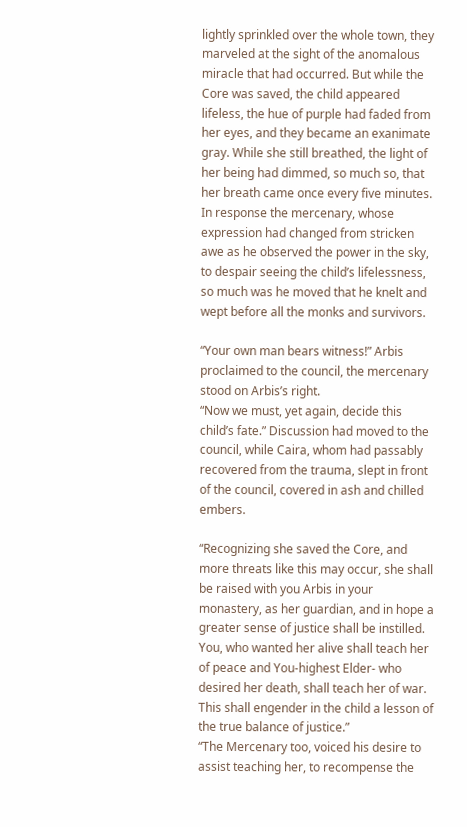lightly sprinkled over the whole town, they marveled at the sight of the anomalous miracle that had occurred. But while the Core was saved, the child appeared lifeless, the hue of purple had faded from her eyes, and they became an exanimate gray. While she still breathed, the light of her being had dimmed, so much so, that her breath came once every five minutes. In response the mercenary, whose expression had changed from stricken awe as he observed the power in the sky, to despair seeing the child’s lifelessness, so much was he moved that he knelt and wept before all the monks and survivors.

“Your own man bears witness!” Arbis proclaimed to the council, the mercenary stood on Arbis’s right.
“Now we must, yet again, decide this child’s fate.” Discussion had moved to the council, while Caira, whom had passably recovered from the trauma, slept in front of the council, covered in ash and chilled embers.

“Recognizing she saved the Core, and more threats like this may occur, she shall be raised with you Arbis in your monastery, as her guardian, and in hope a greater sense of justice shall be instilled. You, who wanted her alive shall teach her of peace and You-highest Elder- who desired her death, shall teach her of war. This shall engender in the child a lesson of the true balance of justice.”
“The Mercenary too, voiced his desire to assist teaching her, to recompense the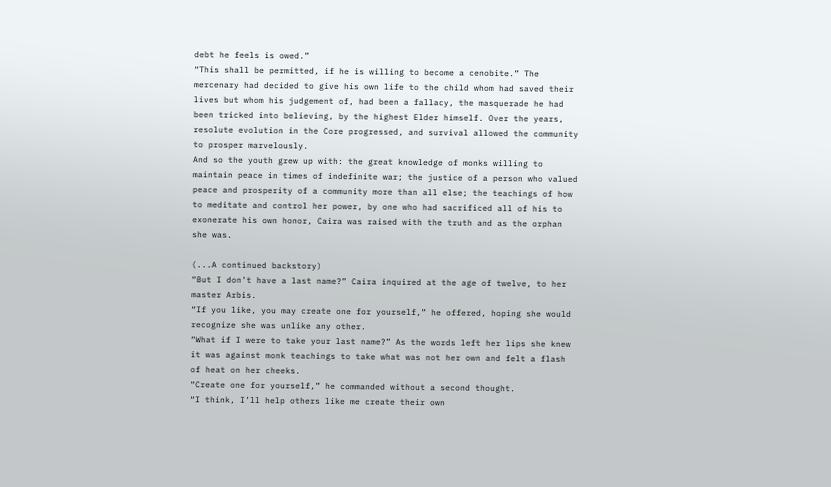debt he feels is owed.”
“This shall be permitted, if he is willing to become a cenobite.” The mercenary had decided to give his own life to the child whom had saved their lives but whom his judgement of, had been a fallacy, the masquerade he had been tricked into believing, by the highest Elder himself. Over the years, resolute evolution in the Core progressed, and survival allowed the community to prosper marvelously.
And so the youth grew up with: the great knowledge of monks willing to maintain peace in times of indefinite war; the justice of a person who valued peace and prosperity of a community more than all else; the teachings of how to meditate and control her power, by one who had sacrificed all of his to exonerate his own honor, Caira was raised with the truth and as the orphan she was.

(...A continued backstory)
“But I don’t have a last name?” Caira inquired at the age of twelve, to her master Arbis.
“If you like, you may create one for yourself,” he offered, hoping she would recognize she was unlike any other.
“What if I were to take your last name?” As the words left her lips she knew it was against monk teachings to take what was not her own and felt a flash of heat on her cheeks.
“Create one for yourself,” he commanded without a second thought.
“I think, I’ll help others like me create their own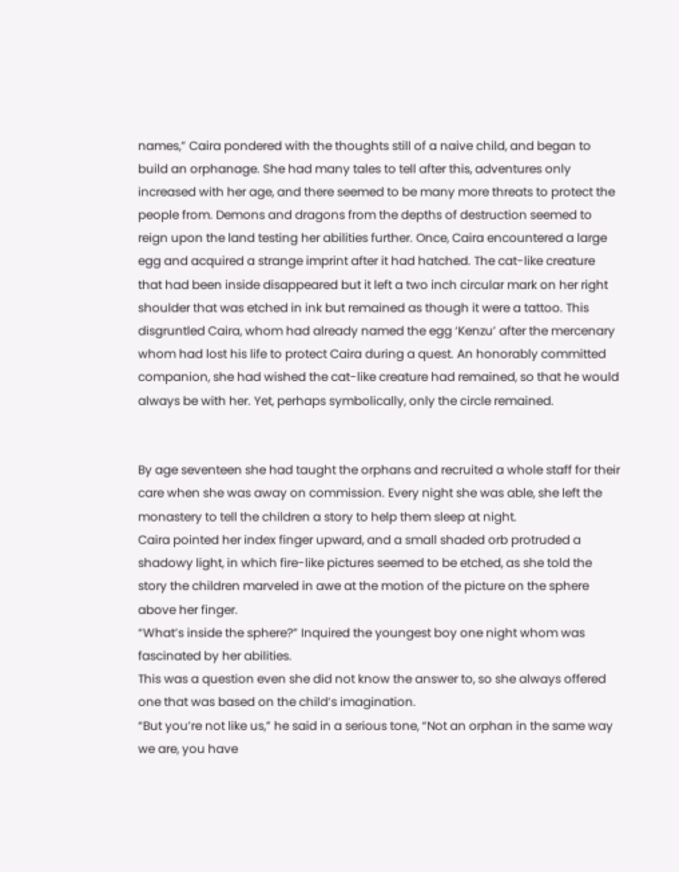names,” Caira pondered with the thoughts still of a naive child, and began to build an orphanage. She had many tales to tell after this, adventures only increased with her age, and there seemed to be many more threats to protect the people from. Demons and dragons from the depths of destruction seemed to reign upon the land testing her abilities further. Once, Caira encountered a large egg and acquired a strange imprint after it had hatched. The cat-like creature that had been inside disappeared but it left a two inch circular mark on her right shoulder that was etched in ink but remained as though it were a tattoo. This disgruntled Caira, whom had already named the egg ‘Kenzu’ after the mercenary whom had lost his life to protect Caira during a quest. An honorably committed companion, she had wished the cat-like creature had remained, so that he would always be with her. Yet, perhaps symbolically, only the circle remained.


By age seventeen she had taught the orphans and recruited a whole staff for their care when she was away on commission. Every night she was able, she left the monastery to tell the children a story to help them sleep at night.
Caira pointed her index finger upward, and a small shaded orb protruded a shadowy light, in which fire-like pictures seemed to be etched, as she told the story the children marveled in awe at the motion of the picture on the sphere above her finger.
“What’s inside the sphere?” Inquired the youngest boy one night whom was fascinated by her abilities.
This was a question even she did not know the answer to, so she always offered one that was based on the child’s imagination.
“But you’re not like us,” he said in a serious tone, “Not an orphan in the same way we are, you have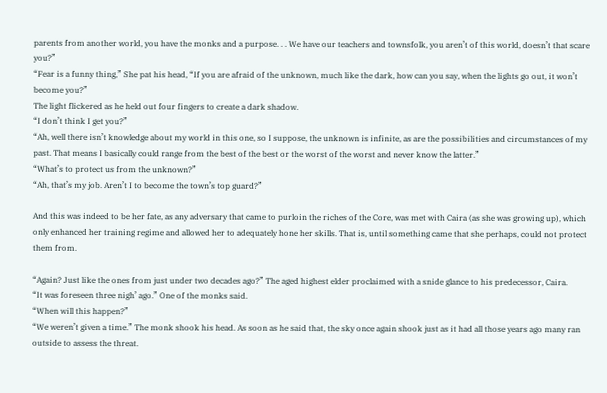parents from another world, you have the monks and a purpose. . . We have our teachers and townsfolk, you aren’t of this world, doesn’t that scare you?”
“Fear is a funny thing,” She pat his head, “If you are afraid of the unknown, much like the dark, how can you say, when the lights go out, it won’t become you?”
The light flickered as he held out four fingers to create a dark shadow.
“I don’t think I get you?”
“Ah, well there isn’t knowledge about my world in this one, so I suppose, the unknown is infinite, as are the possibilities and circumstances of my past. That means I basically could range from the best of the best or the worst of the worst and never know the latter.”
“What’s to protect us from the unknown?”
“Ah, that’s my job. Aren’t I to become the town’s top guard?”

And this was indeed to be her fate, as any adversary that came to purloin the riches of the Core, was met with Caira (as she was growing up), which only enhanced her training regime and allowed her to adequately hone her skills. That is, until something came that she perhaps, could not protect them from.

“Again? Just like the ones from just under two decades ago?” The aged highest elder proclaimed with a snide glance to his predecessor, Caira.
“It was foreseen three nigh’ ago.” One of the monks said.
“When will this happen?”
“We weren’t given a time.” The monk shook his head. As soon as he said that, the sky once again shook just as it had all those years ago many ran outside to assess the threat.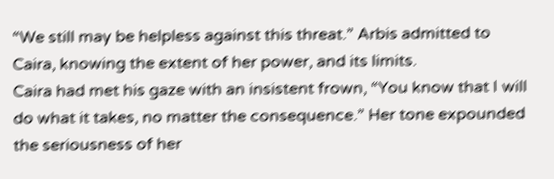“We still may be helpless against this threat.” Arbis admitted to Caira, knowing the extent of her power, and its limits.
Caira had met his gaze with an insistent frown, “You know that I will do what it takes, no matter the consequence.” Her tone expounded the seriousness of her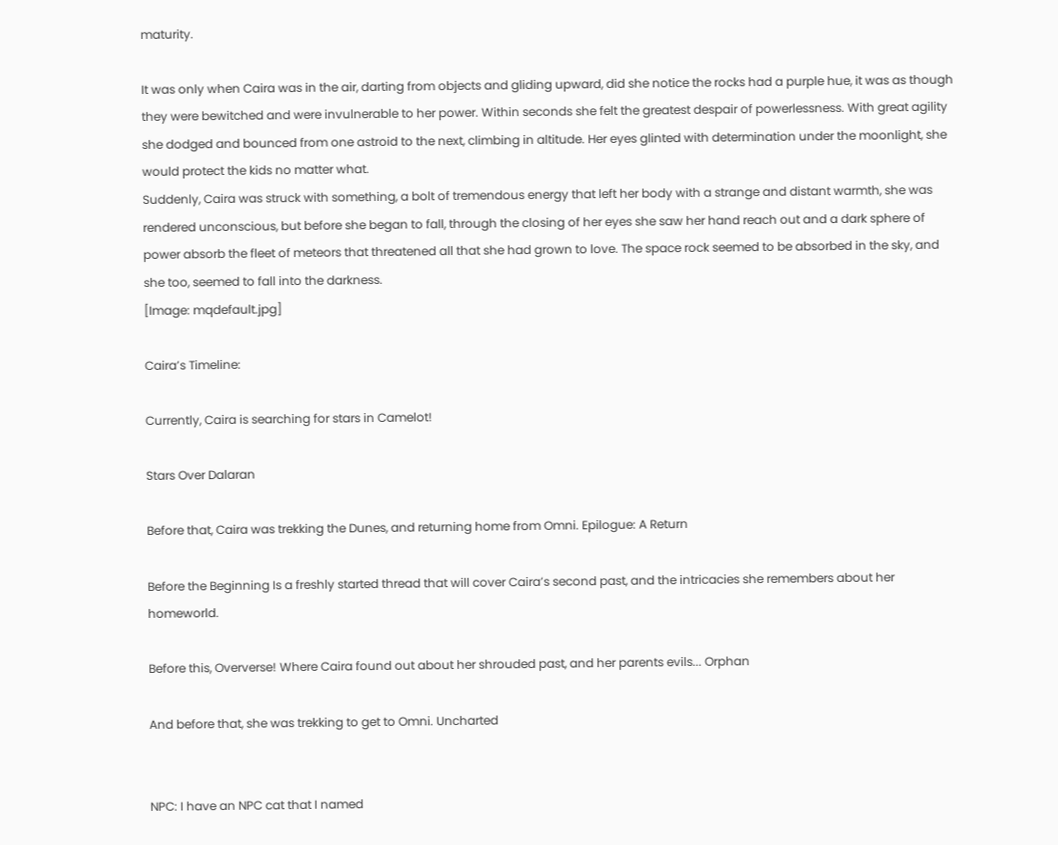maturity.

It was only when Caira was in the air, darting from objects and gliding upward, did she notice the rocks had a purple hue, it was as though they were bewitched and were invulnerable to her power. Within seconds she felt the greatest despair of powerlessness. With great agility she dodged and bounced from one astroid to the next, climbing in altitude. Her eyes glinted with determination under the moonlight, she would protect the kids no matter what.
Suddenly, Caira was struck with something, a bolt of tremendous energy that left her body with a strange and distant warmth, she was rendered unconscious, but before she began to fall, through the closing of her eyes she saw her hand reach out and a dark sphere of power absorb the fleet of meteors that threatened all that she had grown to love. The space rock seemed to be absorbed in the sky, and she too, seemed to fall into the darkness.
[Image: mqdefault.jpg]

Caira’s Timeline:

Currently, Caira is searching for stars in Camelot!

Stars Over Dalaran

Before that, Caira was trekking the Dunes, and returning home from Omni. Epilogue: A Return

Before the Beginning Is a freshly started thread that will cover Caira’s second past, and the intricacies she remembers about her homeworld.

Before this, Oververse! Where Caira found out about her shrouded past, and her parents evils... Orphan

And before that, she was trekking to get to Omni. Uncharted


NPC: I have an NPC cat that I named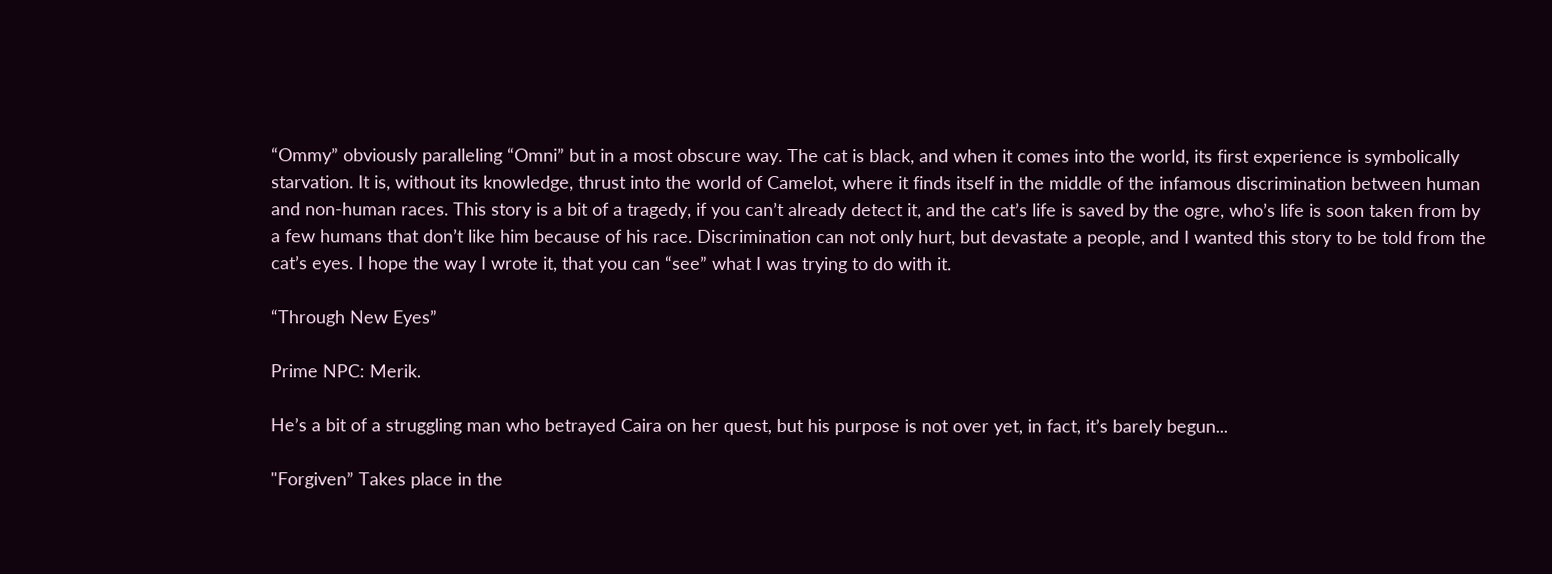“Ommy” obviously paralleling “Omni” but in a most obscure way. The cat is black, and when it comes into the world, its first experience is symbolically starvation. It is, without its knowledge, thrust into the world of Camelot, where it finds itself in the middle of the infamous discrimination between human and non-human races. This story is a bit of a tragedy, if you can’t already detect it, and the cat’s life is saved by the ogre, who’s life is soon taken from by a few humans that don’t like him because of his race. Discrimination can not only hurt, but devastate a people, and I wanted this story to be told from the cat’s eyes. I hope the way I wrote it, that you can “see” what I was trying to do with it.

“Through New Eyes”

Prime NPC: Merik.

He’s a bit of a struggling man who betrayed Caira on her quest, but his purpose is not over yet, in fact, it’s barely begun...

"Forgiven” Takes place in the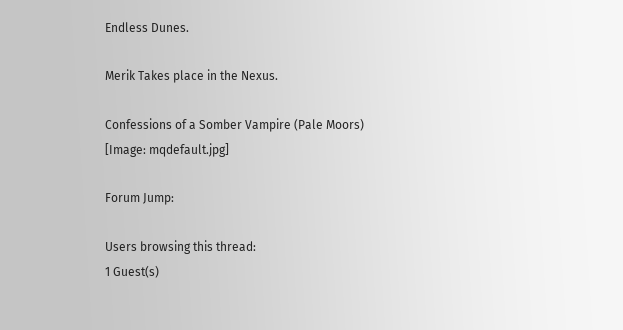Endless Dunes.

Merik Takes place in the Nexus.

Confessions of a Somber Vampire (Pale Moors)
[Image: mqdefault.jpg]

Forum Jump:

Users browsing this thread:
1 Guest(s)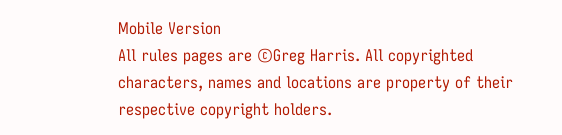Mobile Version
All rules pages are ©Greg Harris. All copyrighted characters, names and locations are property of their respective copyright holders.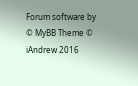Forum software by © MyBB Theme © iAndrew 2016